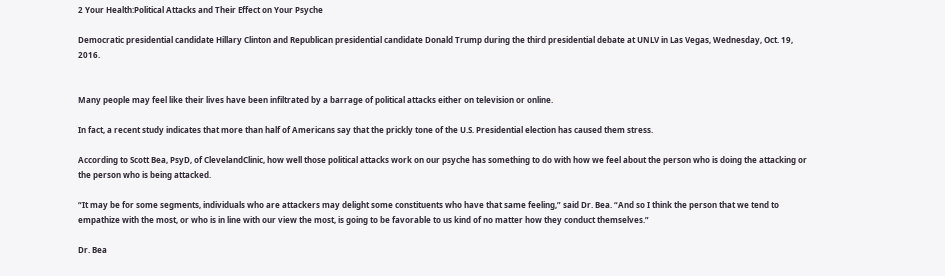2 Your Health:Political Attacks and Their Effect on Your Psyche

Democratic presidential candidate Hillary Clinton and Republican presidential candidate Donald Trump during the third presidential debate at UNLV in Las Vegas, Wednesday, Oct. 19, 2016.


Many people may feel like their lives have been infiltrated by a barrage of political attacks either on television or online.

In fact, a recent study indicates that more than half of Americans say that the prickly tone of the U.S. Presidential election has caused them stress.

According to Scott Bea, PsyD, of ClevelandClinic, how well those political attacks work on our psyche has something to do with how we feel about the person who is doing the attacking or the person who is being attacked.

“It may be for some segments, individuals who are attackers may delight some constituents who have that same feeling,” said Dr. Bea. “And so I think the person that we tend to empathize with the most, or who is in line with our view the most, is going to be favorable to us kind of no matter how they conduct themselves.”

Dr. Bea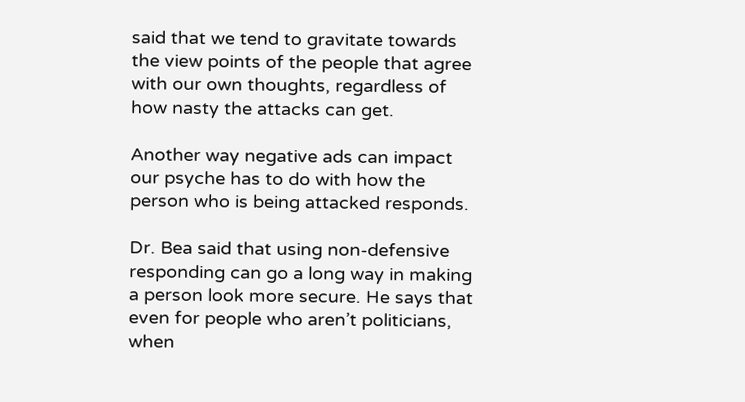said that we tend to gravitate towards the view points of the people that agree with our own thoughts, regardless of how nasty the attacks can get.

Another way negative ads can impact our psyche has to do with how the person who is being attacked responds.

Dr. Bea said that using non-defensive responding can go a long way in making a person look more secure. He says that even for people who aren’t politicians, when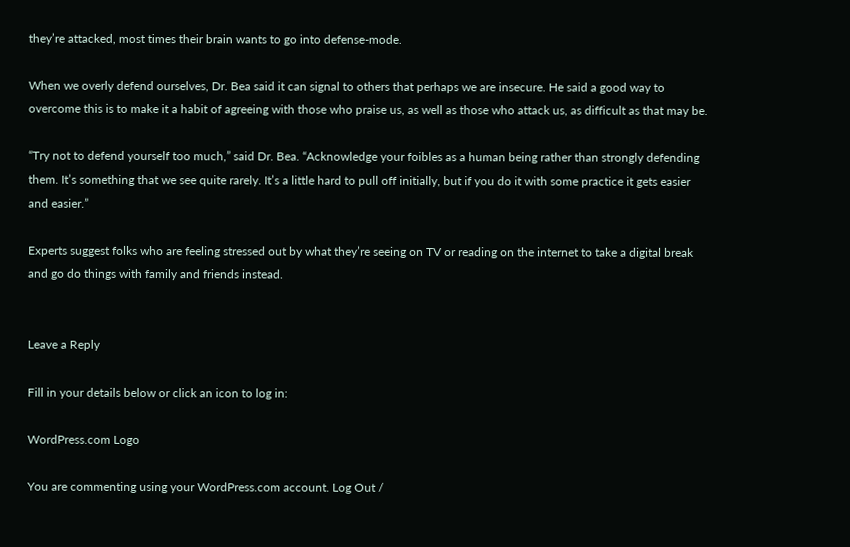they’re attacked, most times their brain wants to go into defense-mode.

When we overly defend ourselves, Dr. Bea said it can signal to others that perhaps we are insecure. He said a good way to overcome this is to make it a habit of agreeing with those who praise us, as well as those who attack us, as difficult as that may be.

“Try not to defend yourself too much,” said Dr. Bea. “Acknowledge your foibles as a human being rather than strongly defending them. It’s something that we see quite rarely. It’s a little hard to pull off initially, but if you do it with some practice it gets easier and easier.”

Experts suggest folks who are feeling stressed out by what they’re seeing on TV or reading on the internet to take a digital break and go do things with family and friends instead.


Leave a Reply

Fill in your details below or click an icon to log in:

WordPress.com Logo

You are commenting using your WordPress.com account. Log Out /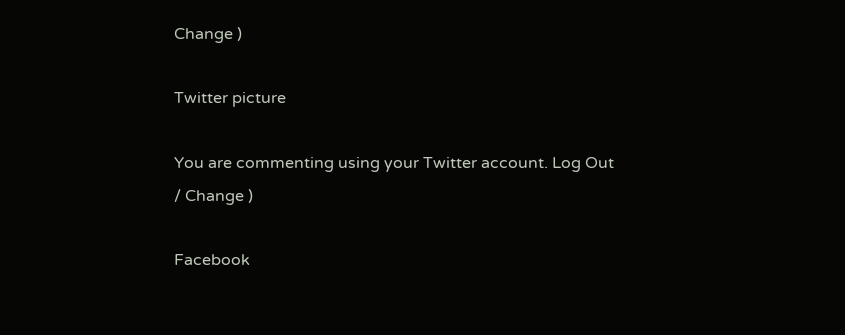Change )

Twitter picture

You are commenting using your Twitter account. Log Out / Change )

Facebook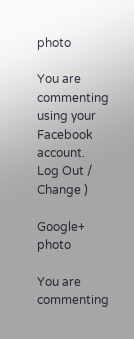photo

You are commenting using your Facebook account. Log Out / Change )

Google+ photo

You are commenting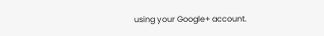using your Google+ account.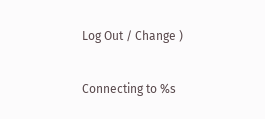Log Out / Change )

Connecting to %s